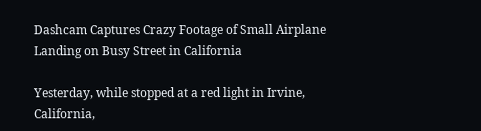Dashcam Captures Crazy Footage of Small Airplane Landing on Busy Street in California

Yesterday, while stopped at a red light in Irvine, California,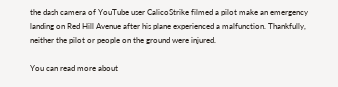the dash camera of YouTube user CalicoStrike filmed a pilot make an emergency landing on Red Hill Avenue after his plane experienced a malfunction. Thankfully, neither the pilot or people on the ground were injured.

You can read more about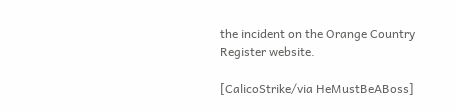the incident on the Orange Country Register website.

[CalicoStrike/via HeMustBeABoss]